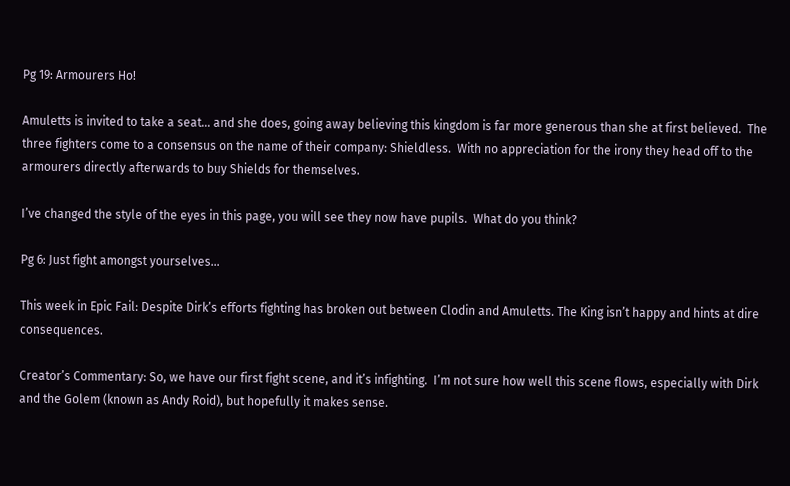Pg 19: Armourers Ho!

Amuletts is invited to take a seat… and she does, going away believing this kingdom is far more generous than she at first believed.  The three fighters come to a consensus on the name of their company: Shieldless.  With no appreciation for the irony they head off to the armourers directly afterwards to buy Shields for themselves.

I’ve changed the style of the eyes in this page, you will see they now have pupils.  What do you think?

Pg 6: Just fight amongst yourselves…

This week in Epic Fail: Despite Dirk’s efforts fighting has broken out between Clodin and Amuletts. The King isn’t happy and hints at dire consequences.

Creator’s Commentary: So, we have our first fight scene, and it’s infighting.  I’m not sure how well this scene flows, especially with Dirk and the Golem (known as Andy Roid), but hopefully it makes sense.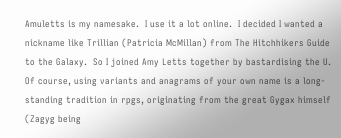Amuletts is my namesake.  I use it a lot online.  I decided I wanted a nickname like Trillian (Patricia McMillan) from The Hitchhikers Guide to the Galaxy.  So I joined Amy Letts together by bastardising the U.  Of course, using variants and anagrams of your own name is a long-standing tradition in rpgs, originating from the great Gygax himself (Zagyg being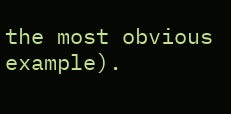the most obvious example).